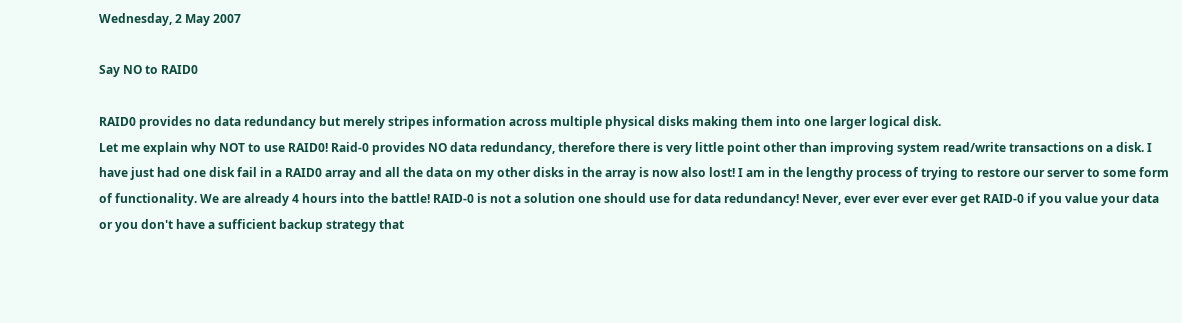Wednesday, 2 May 2007

Say NO to RAID0

RAID0 provides no data redundancy but merely stripes information across multiple physical disks making them into one larger logical disk.
Let me explain why NOT to use RAID0! Raid-0 provides NO data redundancy, therefore there is very little point other than improving system read/write transactions on a disk. I have just had one disk fail in a RAID0 array and all the data on my other disks in the array is now also lost! I am in the lengthy process of trying to restore our server to some form of functionality. We are already 4 hours into the battle! RAID-0 is not a solution one should use for data redundancy! Never, ever ever ever ever get RAID-0 if you value your data or you don't have a sufficient backup strategy that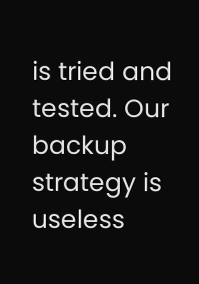is tried and tested. Our backup strategy is useless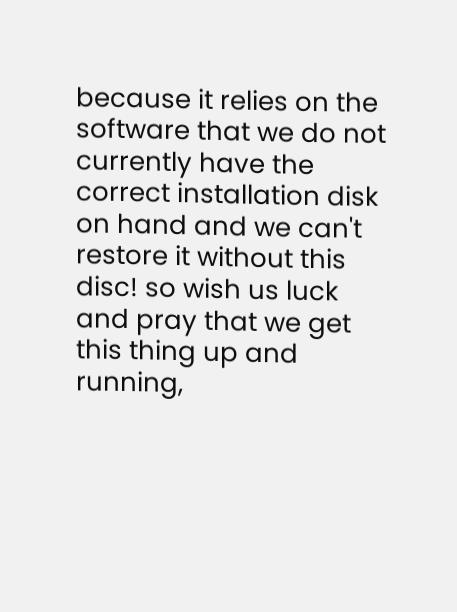because it relies on the software that we do not currently have the correct installation disk on hand and we can't restore it without this disc! so wish us luck and pray that we get this thing up and running,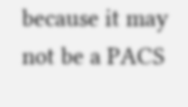because it may not be a PACS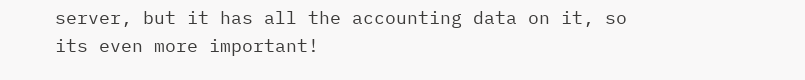server, but it has all the accounting data on it, so its even more important!